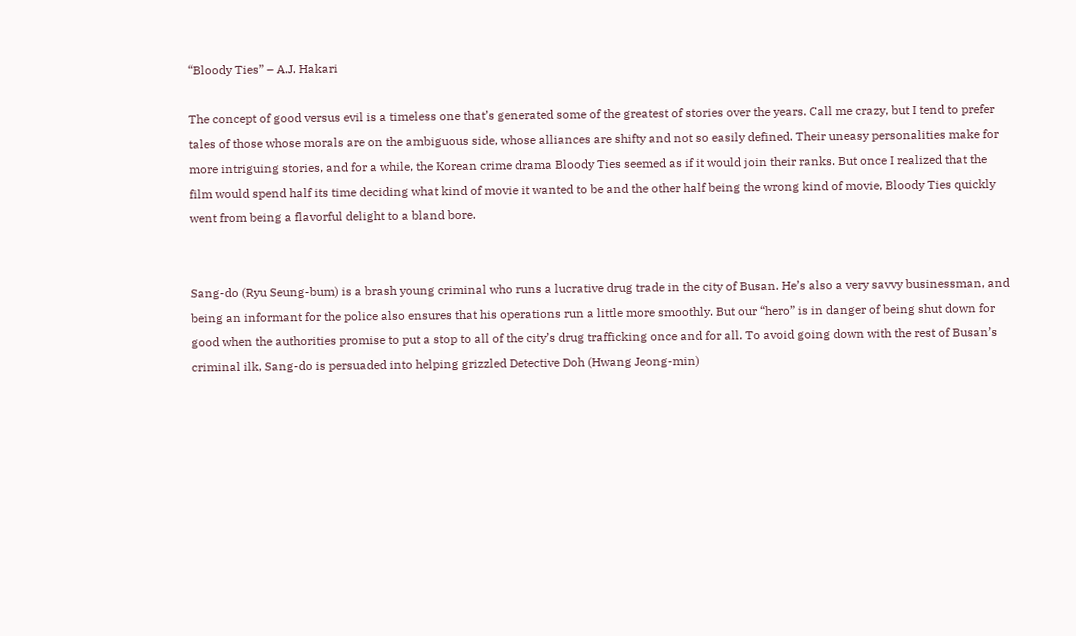“Bloody Ties” – A.J. Hakari

The concept of good versus evil is a timeless one that’s generated some of the greatest of stories over the years. Call me crazy, but I tend to prefer tales of those whose morals are on the ambiguous side, whose alliances are shifty and not so easily defined. Their uneasy personalities make for more intriguing stories, and for a while, the Korean crime drama Bloody Ties seemed as if it would join their ranks. But once I realized that the film would spend half its time deciding what kind of movie it wanted to be and the other half being the wrong kind of movie, Bloody Ties quickly went from being a flavorful delight to a bland bore.


Sang-do (Ryu Seung-bum) is a brash young criminal who runs a lucrative drug trade in the city of Busan. He’s also a very savvy businessman, and being an informant for the police also ensures that his operations run a little more smoothly. But our “hero” is in danger of being shut down for good when the authorities promise to put a stop to all of the city’s drug trafficking once and for all. To avoid going down with the rest of Busan’s criminal ilk, Sang-do is persuaded into helping grizzled Detective Doh (Hwang Jeong-min)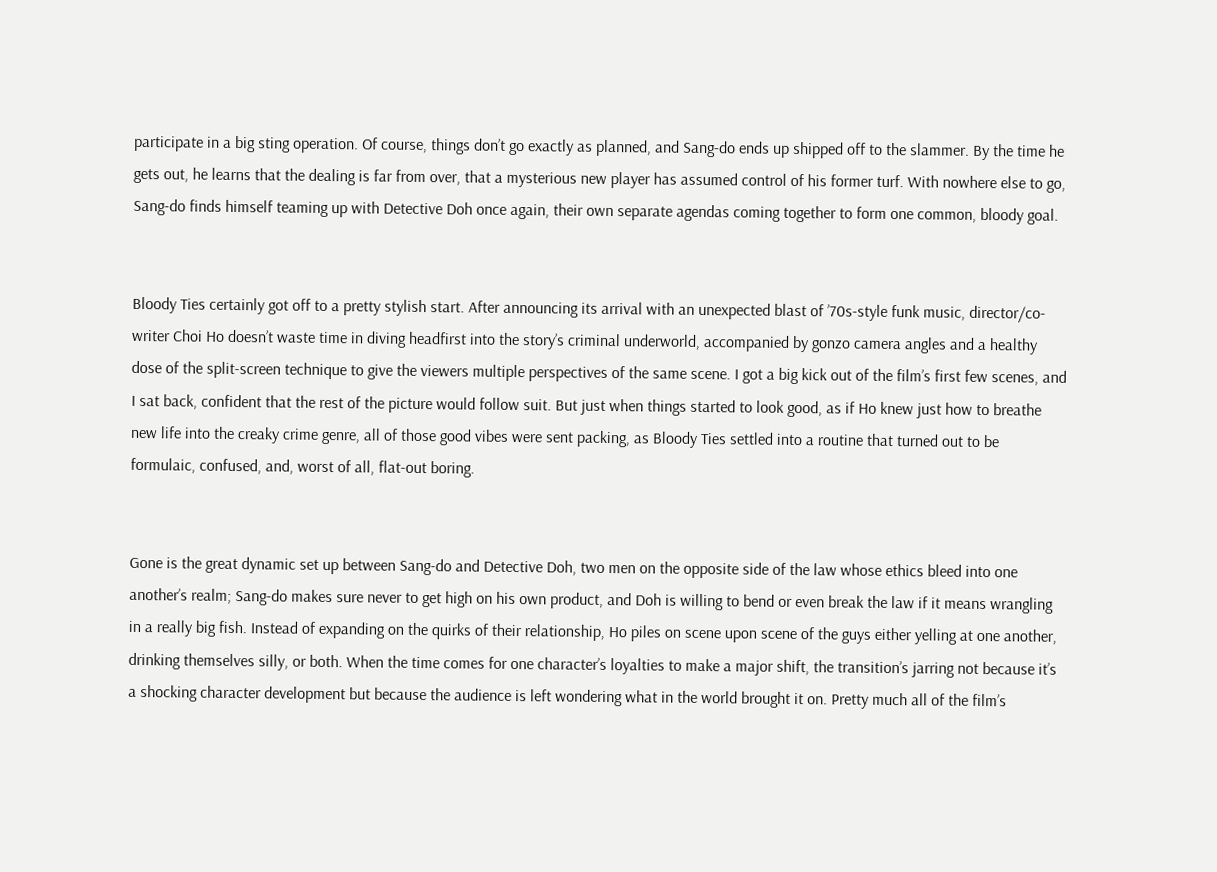participate in a big sting operation. Of course, things don’t go exactly as planned, and Sang-do ends up shipped off to the slammer. By the time he gets out, he learns that the dealing is far from over, that a mysterious new player has assumed control of his former turf. With nowhere else to go, Sang-do finds himself teaming up with Detective Doh once again, their own separate agendas coming together to form one common, bloody goal.


Bloody Ties certainly got off to a pretty stylish start. After announcing its arrival with an unexpected blast of ’70s-style funk music, director/co-writer Choi Ho doesn’t waste time in diving headfirst into the story’s criminal underworld, accompanied by gonzo camera angles and a healthy dose of the split-screen technique to give the viewers multiple perspectives of the same scene. I got a big kick out of the film’s first few scenes, and I sat back, confident that the rest of the picture would follow suit. But just when things started to look good, as if Ho knew just how to breathe new life into the creaky crime genre, all of those good vibes were sent packing, as Bloody Ties settled into a routine that turned out to be formulaic, confused, and, worst of all, flat-out boring.


Gone is the great dynamic set up between Sang-do and Detective Doh, two men on the opposite side of the law whose ethics bleed into one another’s realm; Sang-do makes sure never to get high on his own product, and Doh is willing to bend or even break the law if it means wrangling in a really big fish. Instead of expanding on the quirks of their relationship, Ho piles on scene upon scene of the guys either yelling at one another, drinking themselves silly, or both. When the time comes for one character’s loyalties to make a major shift, the transition’s jarring not because it’s a shocking character development but because the audience is left wondering what in the world brought it on. Pretty much all of the film’s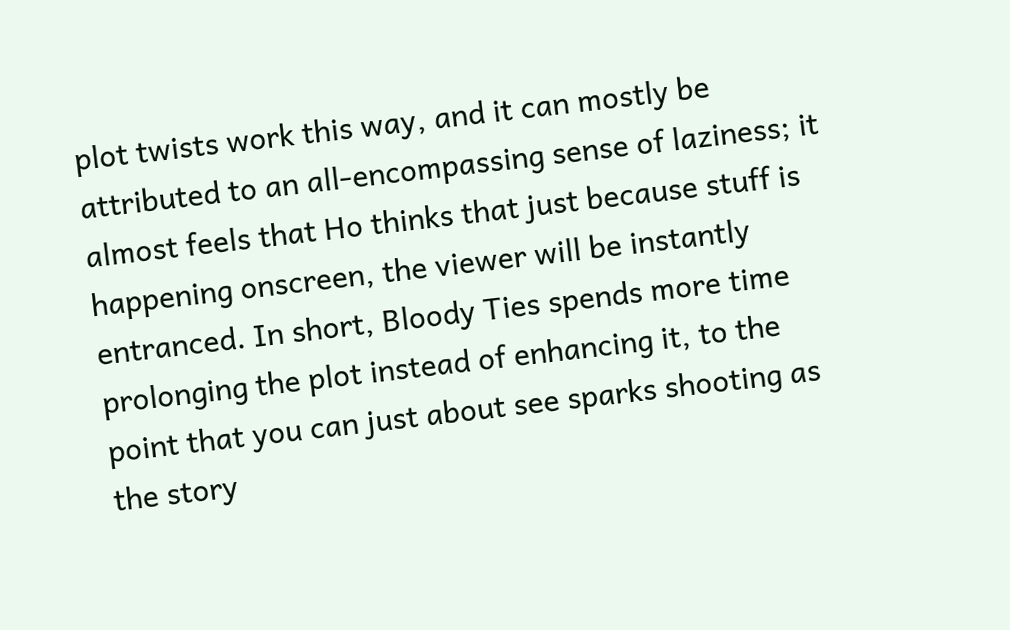plot twists work this way, and it can mostly be attributed to an all-encompassing sense of laziness; it almost feels that Ho thinks that just because stuff is happening onscreen, the viewer will be instantly entranced. In short, Bloody Ties spends more time prolonging the plot instead of enhancing it, to the point that you can just about see sparks shooting as the story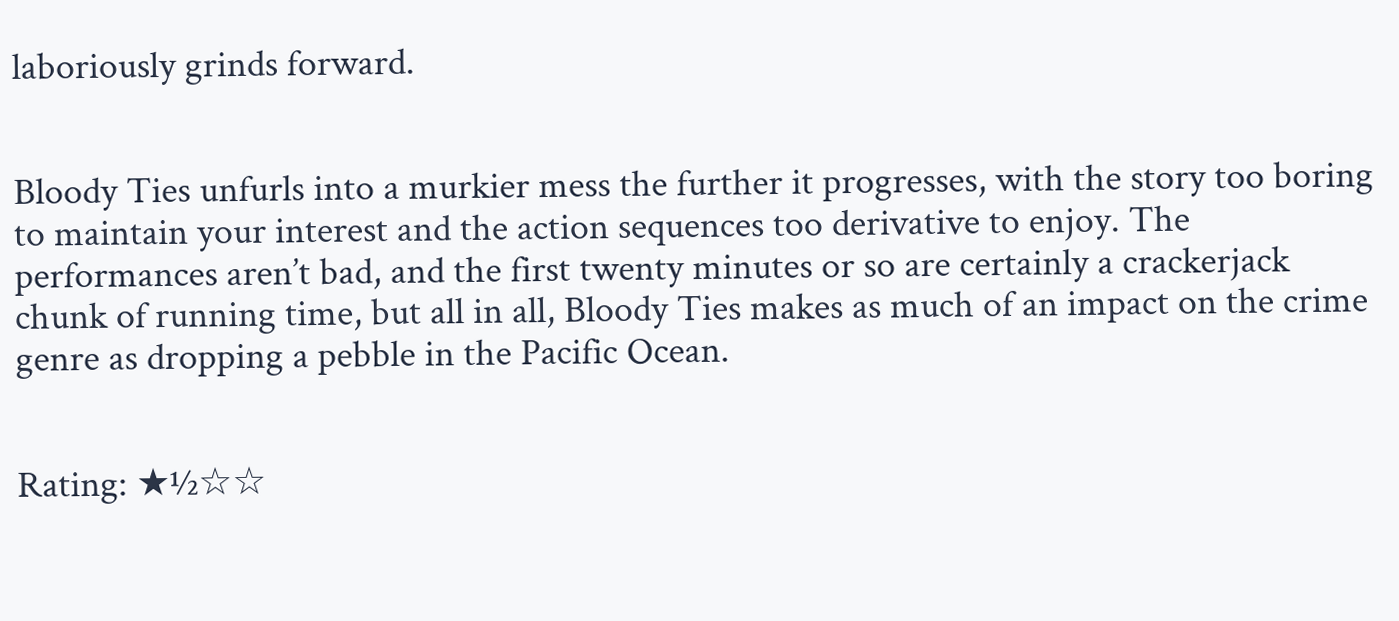laboriously grinds forward.


Bloody Ties unfurls into a murkier mess the further it progresses, with the story too boring to maintain your interest and the action sequences too derivative to enjoy. The performances aren’t bad, and the first twenty minutes or so are certainly a crackerjack chunk of running time, but all in all, Bloody Ties makes as much of an impact on the crime genre as dropping a pebble in the Pacific Ocean.


Rating: ★½☆☆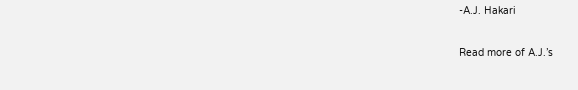-A.J. Hakari


Read more of A.J.’s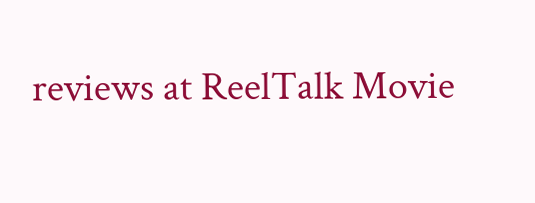reviews at ReelTalk Movie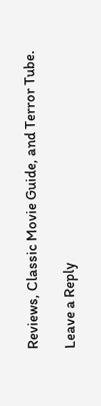Reviews, Classic Movie Guide, and Terror Tube.

Leave a Reply